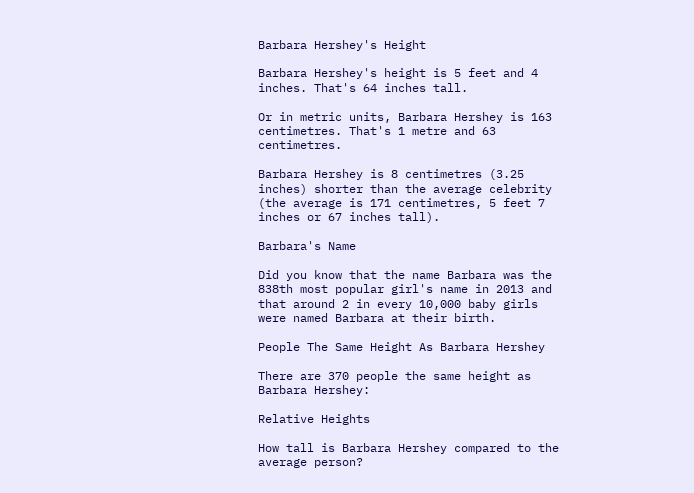Barbara Hershey's Height

Barbara Hershey's height is 5 feet and 4 inches. That's 64 inches tall.

Or in metric units, Barbara Hershey is 163 centimetres. That's 1 metre and 63 centimetres.

Barbara Hershey is 8 centimetres (3.25 inches) shorter than the average celebrity (the average is 171 centimetres, 5 feet 7 inches or 67 inches tall).

Barbara's Name

Did you know that the name Barbara was the 838th most popular girl's name in 2013 and that around 2 in every 10,000 baby girls were named Barbara at their birth.

People The Same Height As Barbara Hershey

There are 370 people the same height as Barbara Hershey:

Relative Heights

How tall is Barbara Hershey compared to the average person?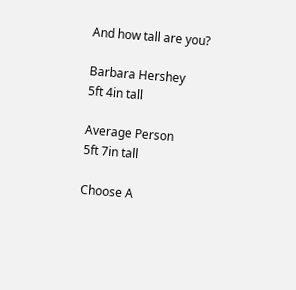And how tall are you?

Barbara Hershey
5ft 4in tall

Average Person
5ft 7in tall

Choose A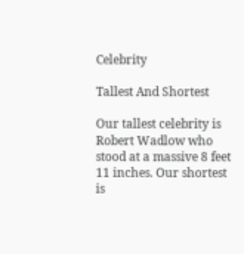Celebrity

Tallest And Shortest

Our tallest celebrity is Robert Wadlow who stood at a massive 8 feet 11 inches. Our shortest is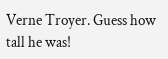Verne Troyer. Guess how tall he was!